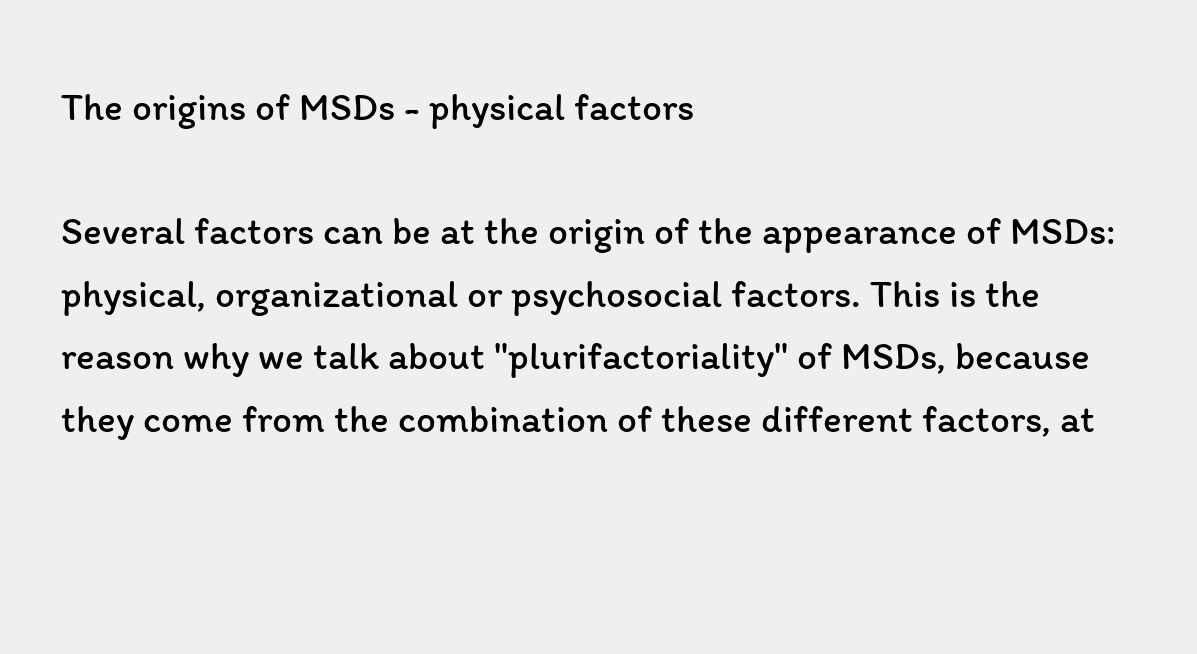The origins of MSDs - physical factors

Several factors can be at the origin of the appearance of MSDs: physical, organizational or psychosocial factors. This is the reason why we talk about "plurifactoriality" of MSDs, because they come from the combination of these different factors, at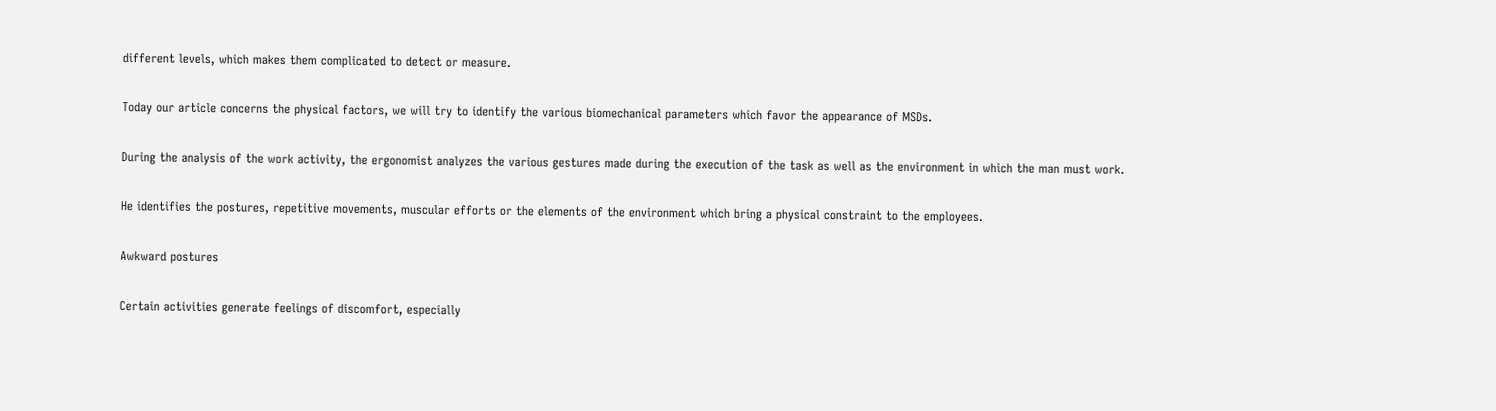different levels, which makes them complicated to detect or measure.

Today our article concerns the physical factors, we will try to identify the various biomechanical parameters which favor the appearance of MSDs.

During the analysis of the work activity, the ergonomist analyzes the various gestures made during the execution of the task as well as the environment in which the man must work.

He identifies the postures, repetitive movements, muscular efforts or the elements of the environment which bring a physical constraint to the employees.

Awkward postures

Certain activities generate feelings of discomfort, especially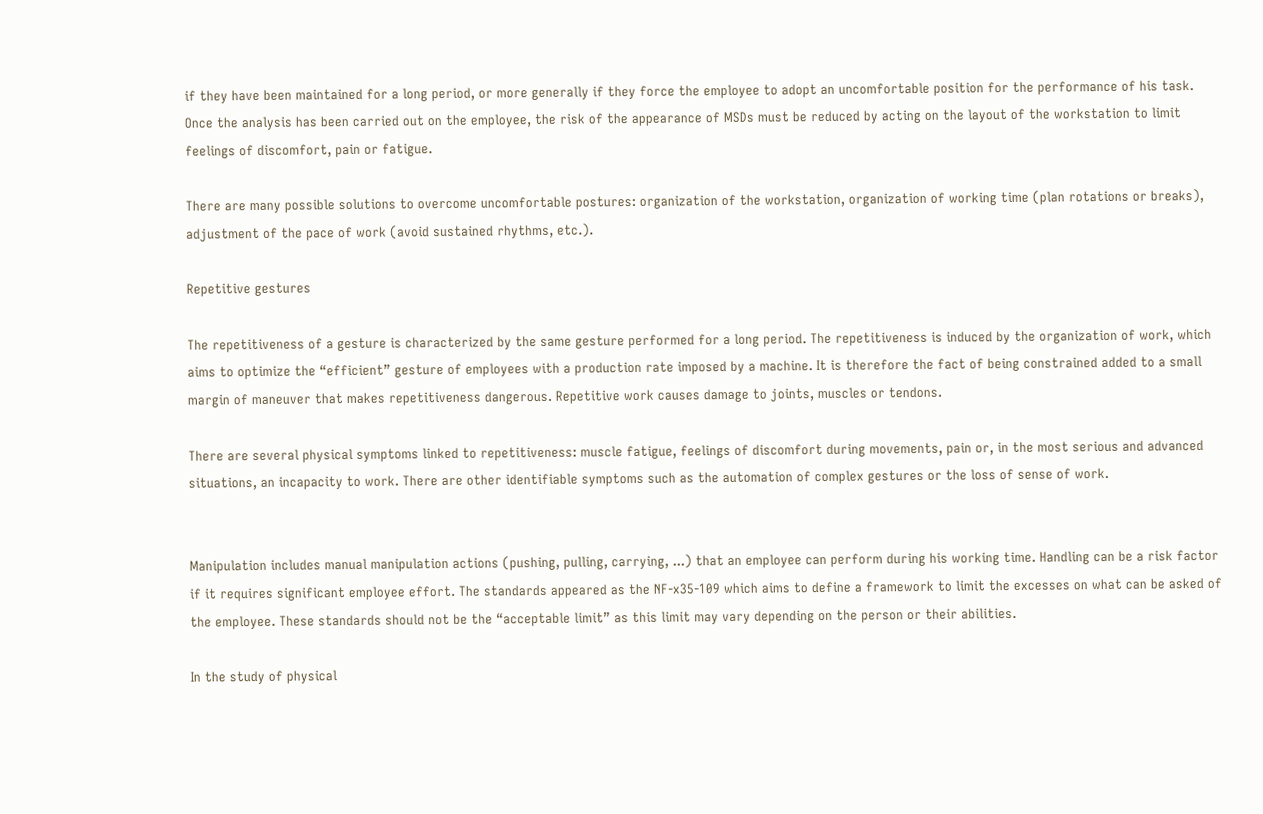if they have been maintained for a long period, or more generally if they force the employee to adopt an uncomfortable position for the performance of his task. Once the analysis has been carried out on the employee, the risk of the appearance of MSDs must be reduced by acting on the layout of the workstation to limit feelings of discomfort, pain or fatigue.

There are many possible solutions to overcome uncomfortable postures: organization of the workstation, organization of working time (plan rotations or breaks), adjustment of the pace of work (avoid sustained rhythms, etc.).

Repetitive gestures

The repetitiveness of a gesture is characterized by the same gesture performed for a long period. The repetitiveness is induced by the organization of work, which aims to optimize the “efficient” gesture of employees with a production rate imposed by a machine. It is therefore the fact of being constrained added to a small margin of maneuver that makes repetitiveness dangerous. Repetitive work causes damage to joints, muscles or tendons.

There are several physical symptoms linked to repetitiveness: muscle fatigue, feelings of discomfort during movements, pain or, in the most serious and advanced situations, an incapacity to work. There are other identifiable symptoms such as the automation of complex gestures or the loss of sense of work.


Manipulation includes manual manipulation actions (pushing, pulling, carrying, ...) that an employee can perform during his working time. Handling can be a risk factor if it requires significant employee effort. The standards appeared as the NF-x35-109 which aims to define a framework to limit the excesses on what can be asked of the employee. These standards should not be the “acceptable limit” as this limit may vary depending on the person or their abilities.

In the study of physical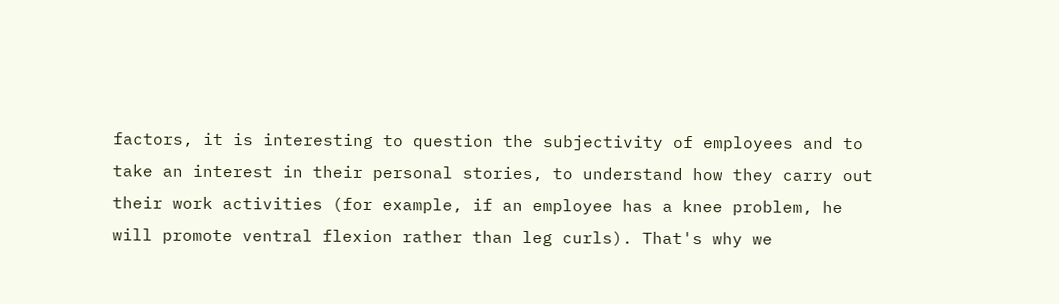factors, it is interesting to question the subjectivity of employees and to take an interest in their personal stories, to understand how they carry out their work activities (for example, if an employee has a knee problem, he will promote ventral flexion rather than leg curls). That's why we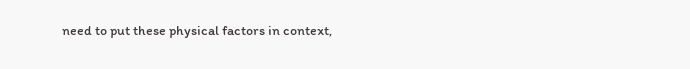need to put these physical factors in context,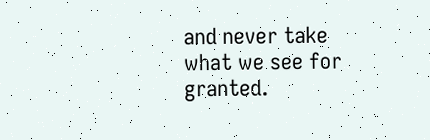and never take what we see for granted.